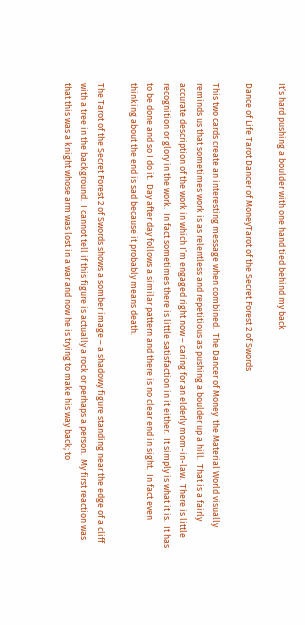It’s hard pushing a boulder with one hand tied behind my back

Dance of Life Tarot Dancer of MoneyTarot of the Secret Forest 2 of Swords

This two cards create an interesting message when combined.  The Dancer of Money  the Material World visually reminds us that sometimes work is as relentless and repetitious as pushing a boulder up a hill.  That is a fairly accurate description of the work in which I’m engaged right now – caring for an elderly mom-in-law.  There is little recognition or glory in the work.  In fact sometimes there is little satisfaction in it either.  It simply is what it is.  It has to be done and so I do it.  Day after day follows a similar pattern and there is no clear end in sight.  In fact even thinking about the end is sad because it probably means death.

The Tarot of the Secret Forest 2 of Swords shows a somber image – a shadowy figure standing near the edge of a cliff with a tree in the background.  I cannot tell if this figure is actually a rock or perhaps a person.  My first reaction was that this was a knight whose arm was lost in a war and now he is trying to make his way back; to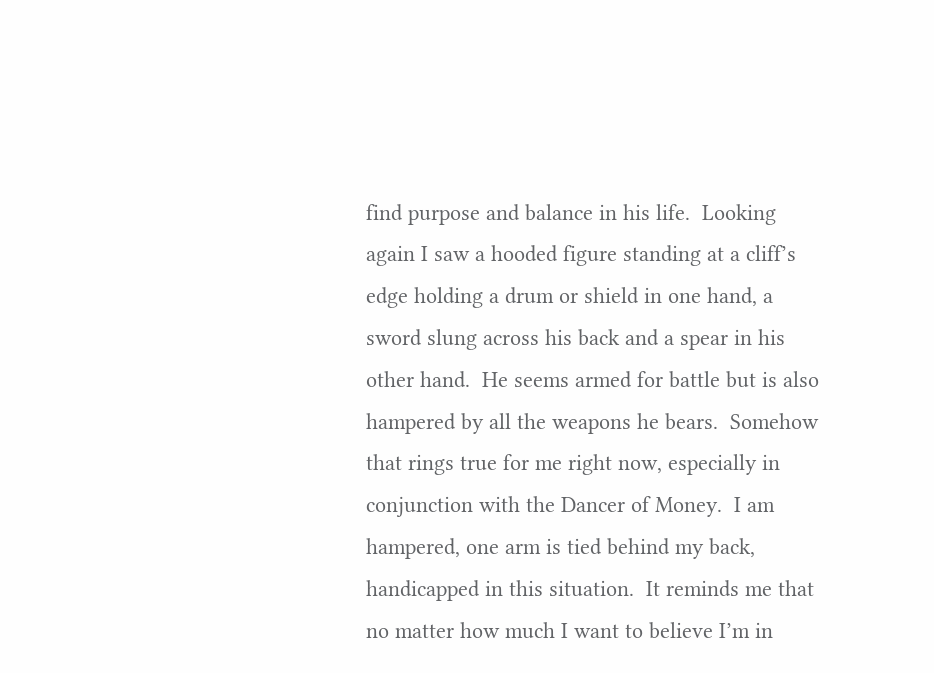find purpose and balance in his life.  Looking again I saw a hooded figure standing at a cliff’s edge holding a drum or shield in one hand, a sword slung across his back and a spear in his other hand.  He seems armed for battle but is also hampered by all the weapons he bears.  Somehow that rings true for me right now, especially in conjunction with the Dancer of Money.  I am hampered, one arm is tied behind my back, handicapped in this situation.  It reminds me that no matter how much I want to believe I’m in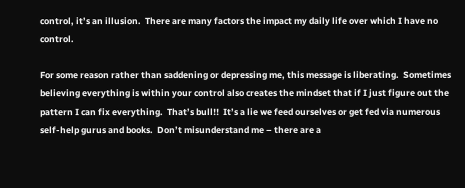control, it’s an illusion.  There are many factors the impact my daily life over which I have no control.

For some reason rather than saddening or depressing me, this message is liberating.  Sometimes believing everything is within your control also creates the mindset that if I just figure out the pattern I can fix everything.  That’s bull!!  It’s a lie we feed ourselves or get fed via numerous self-help gurus and books.  Don’t misunderstand me – there are a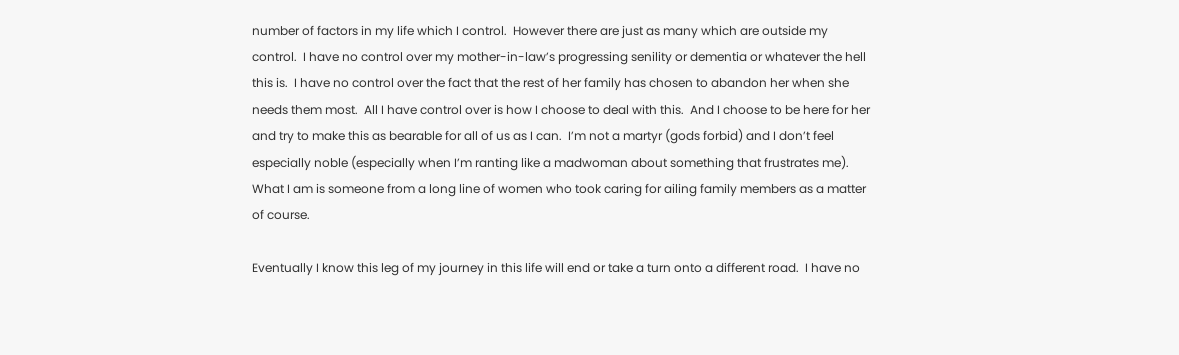number of factors in my life which I control.  However there are just as many which are outside my control.  I have no control over my mother-in-law’s progressing senility or dementia or whatever the hell this is.  I have no control over the fact that the rest of her family has chosen to abandon her when she needs them most.  All I have control over is how I choose to deal with this.  And I choose to be here for her and try to make this as bearable for all of us as I can.  I’m not a martyr (gods forbid) and I don’t feel especially noble (especially when I’m ranting like a madwoman about something that frustrates me).  What I am is someone from a long line of women who took caring for ailing family members as a matter of course.

Eventually I know this leg of my journey in this life will end or take a turn onto a different road.  I have no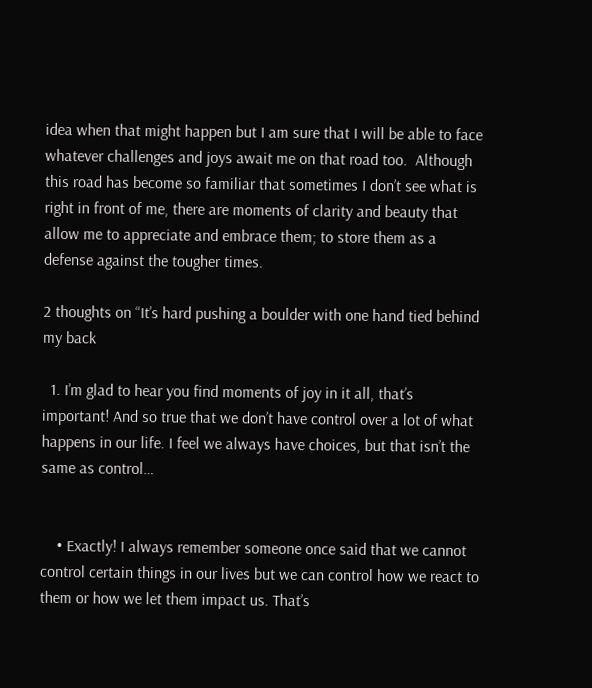idea when that might happen but I am sure that I will be able to face whatever challenges and joys await me on that road too.  Although this road has become so familiar that sometimes I don’t see what is right in front of me, there are moments of clarity and beauty that allow me to appreciate and embrace them; to store them as a defense against the tougher times.

2 thoughts on “It’s hard pushing a boulder with one hand tied behind my back

  1. I’m glad to hear you find moments of joy in it all, that’s important! And so true that we don’t have control over a lot of what happens in our life. I feel we always have choices, but that isn’t the same as control…


    • Exactly! I always remember someone once said that we cannot control certain things in our lives but we can control how we react to them or how we let them impact us. That’s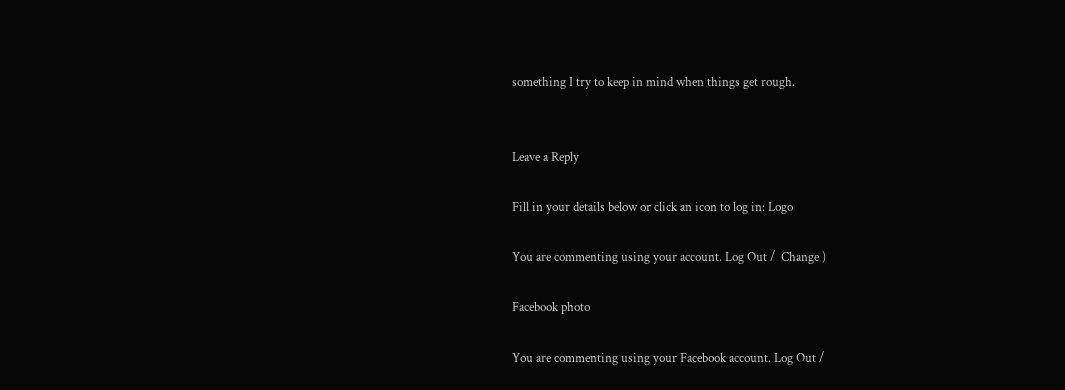something I try to keep in mind when things get rough.


Leave a Reply

Fill in your details below or click an icon to log in: Logo

You are commenting using your account. Log Out /  Change )

Facebook photo

You are commenting using your Facebook account. Log Out /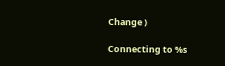Change )

Connecting to %s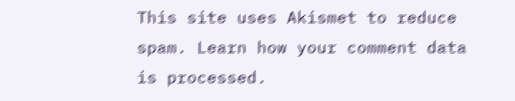This site uses Akismet to reduce spam. Learn how your comment data is processed.